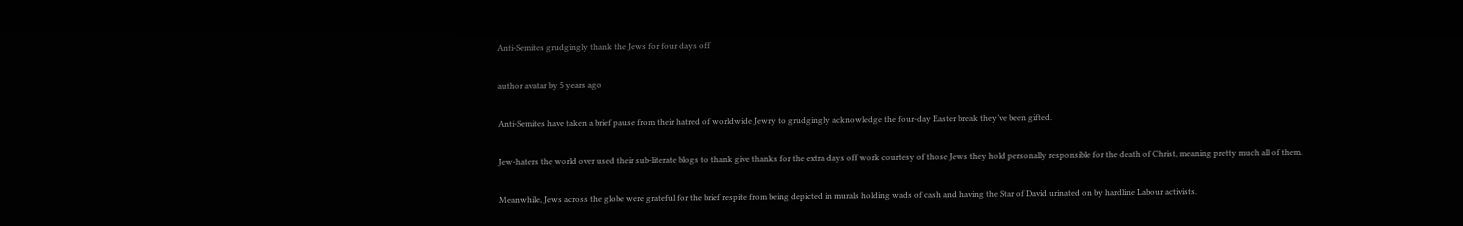Anti-Semites grudgingly thank the Jews for four days off

author avatar by 5 years ago

Anti-Semites have taken a brief pause from their hatred of worldwide Jewry to grudgingly acknowledge the four-day Easter break they’ve been gifted.

Jew-haters the world over used their sub-literate blogs to thank give thanks for the extra days off work courtesy of those Jews they hold personally responsible for the death of Christ, meaning pretty much all of them.

Meanwhile, Jews across the globe were grateful for the brief respite from being depicted in murals holding wads of cash and having the Star of David urinated on by hardline Labour activists.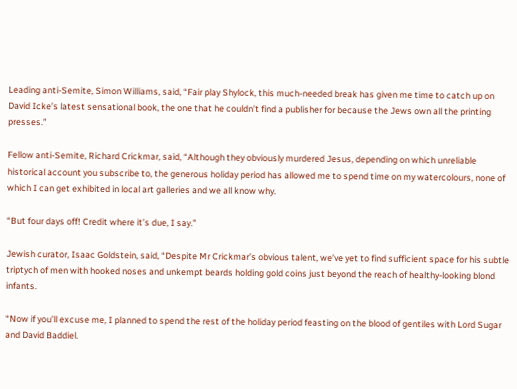Leading anti-Semite, Simon Williams, said, “Fair play Shylock, this much-needed break has given me time to catch up on David Icke’s latest sensational book, the one that he couldn’t find a publisher for because the Jews own all the printing presses.”

Fellow anti-Semite, Richard Crickmar, said, “Although they obviously murdered Jesus, depending on which unreliable historical account you subscribe to, the generous holiday period has allowed me to spend time on my watercolours, none of which I can get exhibited in local art galleries and we all know why.

“But four days off! Credit where it’s due, I say.”

Jewish curator, Isaac Goldstein, said, “Despite Mr Crickmar’s obvious talent, we’ve yet to find sufficient space for his subtle triptych of men with hooked noses and unkempt beards holding gold coins just beyond the reach of healthy-looking blond infants.

“Now if you’ll excuse me, I planned to spend the rest of the holiday period feasting on the blood of gentiles with Lord Sugar and David Baddiel.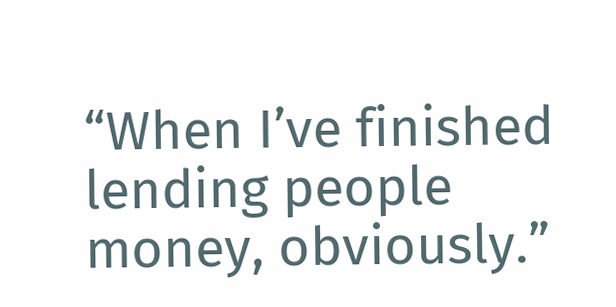“When I’ve finished lending people money, obviously.”